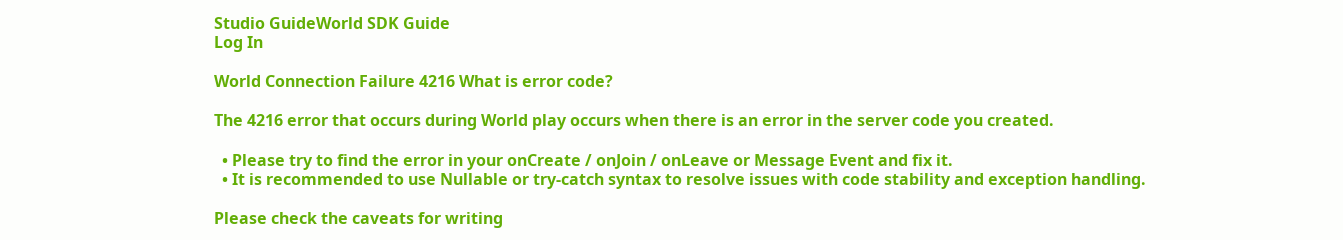Studio GuideWorld SDK Guide
Log In

World Connection Failure 4216 What is error code?

The 4216 error that occurs during World play occurs when there is an error in the server code you created.

  • Please try to find the error in your onCreate / onJoin / onLeave or Message Event and fix it.
  • It is recommended to use Nullable or try-catch syntax to resolve issues with code stability and exception handling.

Please check the caveats for writing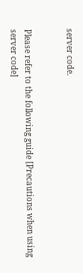server code.


Please refer to the following guide [Precautions when using server code]